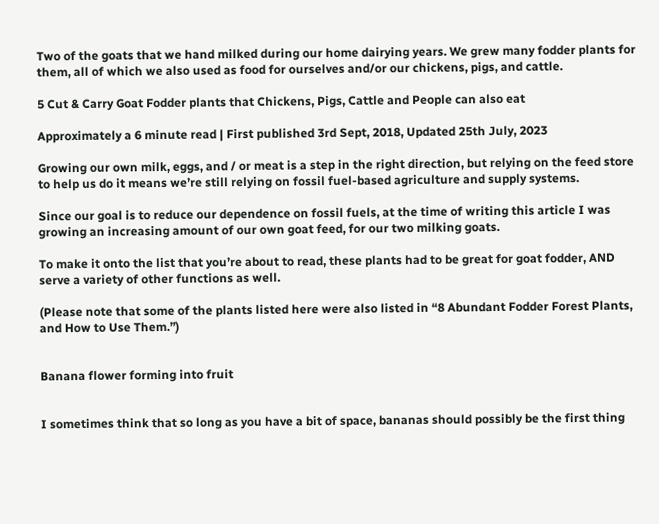Two of the goats that we hand milked during our home dairying years. We grew many fodder plants for them, all of which we also used as food for ourselves and/or our chickens, pigs, and cattle.

5 Cut & Carry Goat Fodder plants that Chickens, Pigs, Cattle and People can also eat

Approximately a 6 minute read | First published 3rd Sept, 2018, Updated 25th July, 2023

Growing our own milk, eggs, and / or meat is a step in the right direction, but relying on the feed store to help us do it means we’re still relying on fossil fuel-based agriculture and supply systems.

Since our goal is to reduce our dependence on fossil fuels, at the time of writing this article I was growing an increasing amount of our own goat feed, for our two milking goats.

To make it onto the list that you’re about to read, these plants had to be great for goat fodder, AND serve a variety of other functions as well.

(Please note that some of the plants listed here were also listed in “8 Abundant Fodder Forest Plants, and How to Use Them.”)


Banana flower forming into fruit


I sometimes think that so long as you have a bit of space, bananas should possibly be the first thing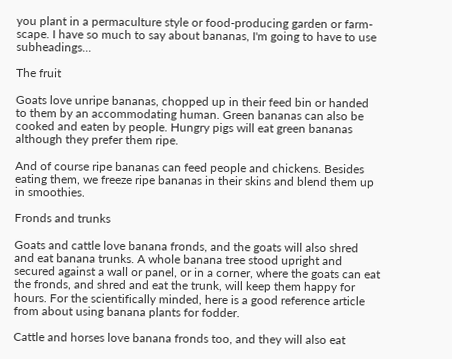you plant in a permaculture style or food-producing garden or farm-scape. I have so much to say about bananas, I'm going to have to use subheadings...

The fruit

Goats love unripe bananas, chopped up in their feed bin or handed to them by an accommodating human. Green bananas can also be cooked and eaten by people. Hungry pigs will eat green bananas although they prefer them ripe.

And of course ripe bananas can feed people and chickens. Besides eating them, we freeze ripe bananas in their skins and blend them up in smoothies.

Fronds and trunks

Goats and cattle love banana fronds, and the goats will also shred and eat banana trunks. A whole banana tree stood upright and secured against a wall or panel, or in a corner, where the goats can eat the fronds, and shred and eat the trunk, will keep them happy for hours. For the scientifically minded, here is a good reference article from about using banana plants for fodder.

Cattle and horses love banana fronds too, and they will also eat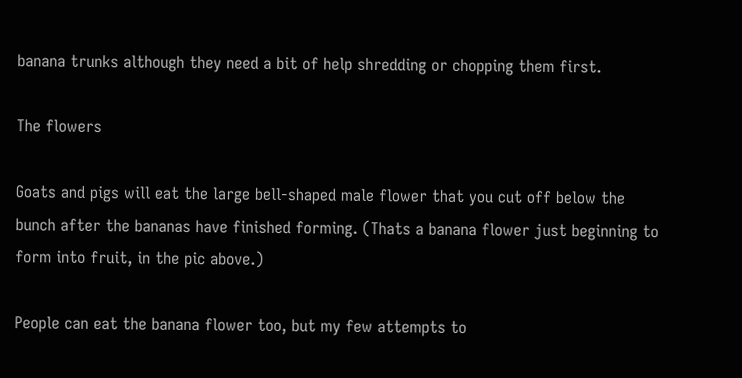banana trunks although they need a bit of help shredding or chopping them first.

The flowers

Goats and pigs will eat the large bell-shaped male flower that you cut off below the bunch after the bananas have finished forming. (Thats a banana flower just beginning to form into fruit, in the pic above.)

People can eat the banana flower too, but my few attempts to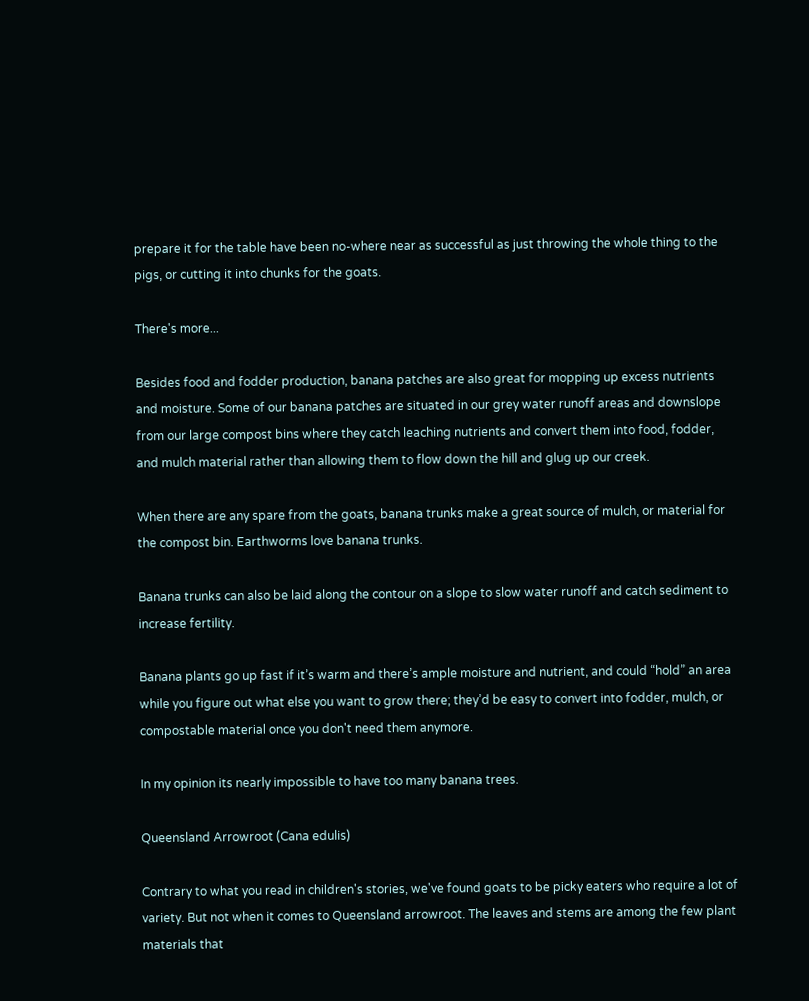prepare it for the table have been no-where near as successful as just throwing the whole thing to the pigs, or cutting it into chunks for the goats.

There's more...

Besides food and fodder production, banana patches are also great for mopping up excess nutrients and moisture. Some of our banana patches are situated in our grey water runoff areas and downslope from our large compost bins where they catch leaching nutrients and convert them into food, fodder, and mulch material rather than allowing them to flow down the hill and glug up our creek.

When there are any spare from the goats, banana trunks make a great source of mulch, or material for the compost bin. Earthworms love banana trunks.

Banana trunks can also be laid along the contour on a slope to slow water runoff and catch sediment to increase fertility.

Banana plants go up fast if it’s warm and there’s ample moisture and nutrient, and could “hold” an area while you figure out what else you want to grow there; they’d be easy to convert into fodder, mulch, or compostable material once you don't need them anymore.

In my opinion its nearly impossible to have too many banana trees.

Queensland Arrowroot (Cana edulis)

Contrary to what you read in children's stories, we've found goats to be picky eaters who require a lot of variety. But not when it comes to Queensland arrowroot. The leaves and stems are among the few plant materials that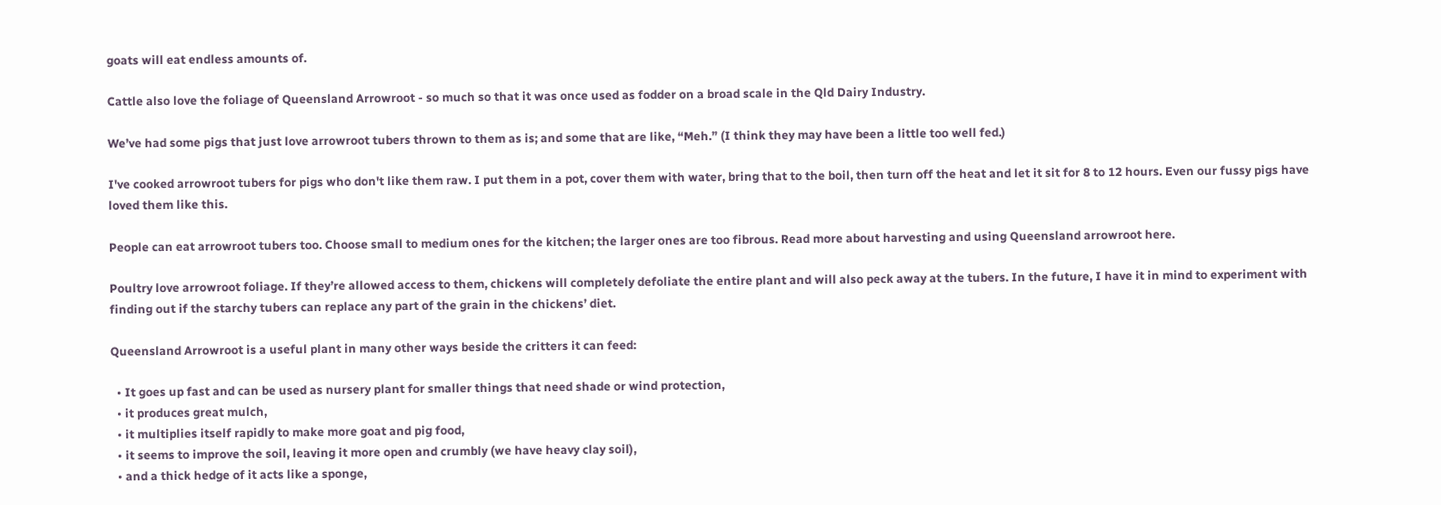goats will eat endless amounts of.

Cattle also love the foliage of Queensland Arrowroot - so much so that it was once used as fodder on a broad scale in the Qld Dairy Industry.

We’ve had some pigs that just love arrowroot tubers thrown to them as is; and some that are like, “Meh.” (I think they may have been a little too well fed.)

I've cooked arrowroot tubers for pigs who don't like them raw. I put them in a pot, cover them with water, bring that to the boil, then turn off the heat and let it sit for 8 to 12 hours. Even our fussy pigs have loved them like this.

People can eat arrowroot tubers too. Choose small to medium ones for the kitchen; the larger ones are too fibrous. Read more about harvesting and using Queensland arrowroot here.

Poultry love arrowroot foliage. If they’re allowed access to them, chickens will completely defoliate the entire plant and will also peck away at the tubers. In the future, I have it in mind to experiment with finding out if the starchy tubers can replace any part of the grain in the chickens’ diet.

Queensland Arrowroot is a useful plant in many other ways beside the critters it can feed:

  • It goes up fast and can be used as nursery plant for smaller things that need shade or wind protection,
  • it produces great mulch,
  • it multiplies itself rapidly to make more goat and pig food,
  • it seems to improve the soil, leaving it more open and crumbly (we have heavy clay soil),
  • and a thick hedge of it acts like a sponge,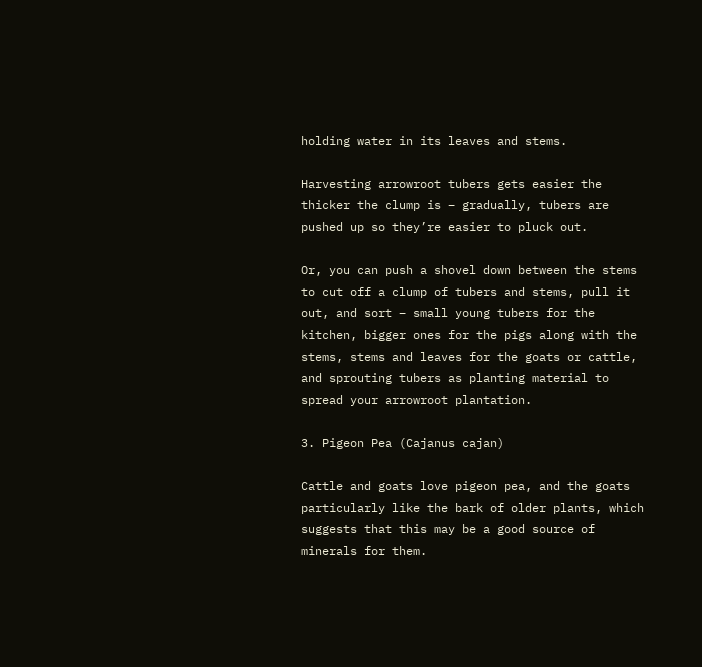holding water in its leaves and stems.

Harvesting arrowroot tubers gets easier the thicker the clump is – gradually, tubers are pushed up so they’re easier to pluck out.

Or, you can push a shovel down between the stems to cut off a clump of tubers and stems, pull it out, and sort – small young tubers for the kitchen, bigger ones for the pigs along with the stems, stems and leaves for the goats or cattle, and sprouting tubers as planting material to spread your arrowroot plantation.

3. Pigeon Pea (Cajanus cajan)

Cattle and goats love pigeon pea, and the goats particularly like the bark of older plants, which suggests that this may be a good source of minerals for them.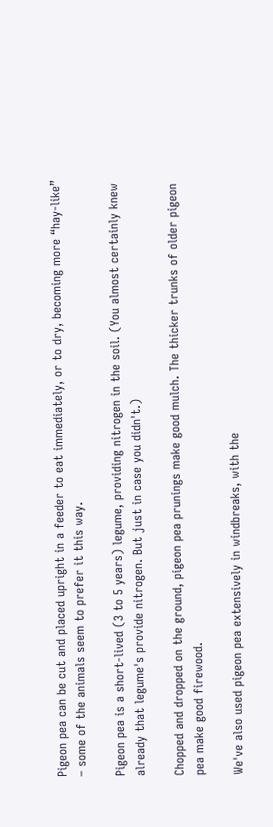Pigeon pea can be cut and placed upright in a feeder to eat immediately, or to dry, becoming more “hay-like” – some of the animals seem to prefer it this way.

Pigeon pea is a short-lived (3 to 5 years) legume, providing nitrogen in the soil. (You almost certainly knew already that legume's provide nitrogen. But just in case you didn't.)

Chopped and dropped on the ground, pigeon pea prunings make good mulch. The thicker trunks of older pigeon pea make good firewood.

We've also used pigeon pea extensively in windbreaks, with the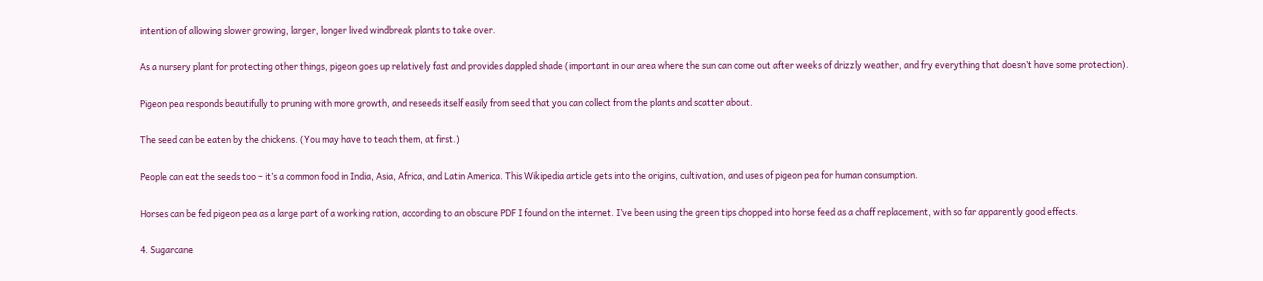intention of allowing slower growing, larger, longer lived windbreak plants to take over.

As a nursery plant for protecting other things, pigeon goes up relatively fast and provides dappled shade (important in our area where the sun can come out after weeks of drizzly weather, and fry everything that doesn’t have some protection).

Pigeon pea responds beautifully to pruning with more growth, and reseeds itself easily from seed that you can collect from the plants and scatter about.

The seed can be eaten by the chickens. (You may have to teach them, at first.)

People can eat the seeds too – it’s a common food in India, Asia, Africa, and Latin America. This Wikipedia article gets into the origins, cultivation, and uses of pigeon pea for human consumption.

Horses can be fed pigeon pea as a large part of a working ration, according to an obscure PDF I found on the internet. I’ve been using the green tips chopped into horse feed as a chaff replacement, with so far apparently good effects.

4. Sugarcane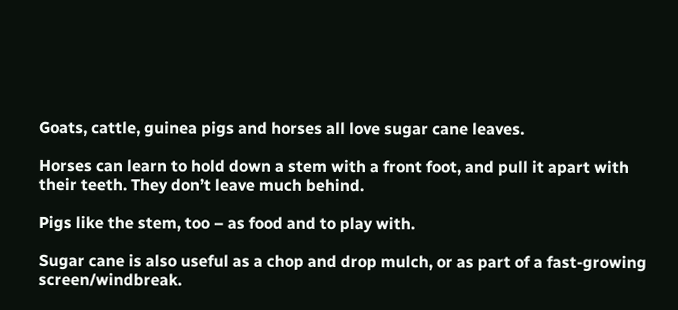Goats, cattle, guinea pigs and horses all love sugar cane leaves.

Horses can learn to hold down a stem with a front foot, and pull it apart with their teeth. They don’t leave much behind.

Pigs like the stem, too – as food and to play with.

Sugar cane is also useful as a chop and drop mulch, or as part of a fast-growing screen/windbreak.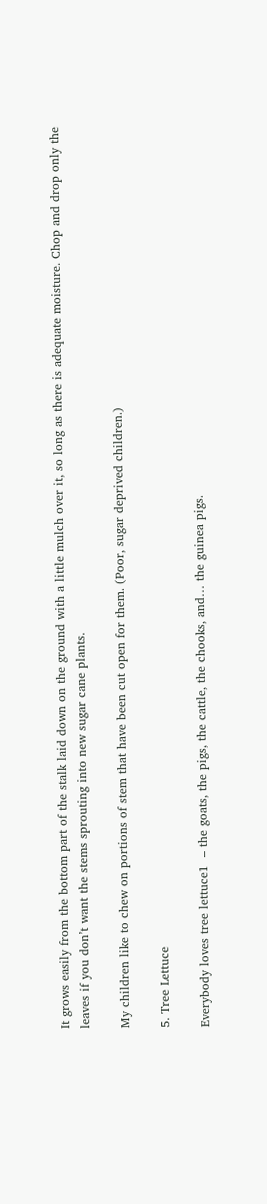It grows easily from the bottom part of the stalk laid down on the ground with a little mulch over it, so long as there is adequate moisture. Chop and drop only the leaves if you don’t want the stems sprouting into new sugar cane plants.

My children like to chew on portions of stem that have been cut open for them. (Poor, sugar deprived children.)

5. Tree Lettuce

Everybody loves tree lettuce1  – the goats, the pigs, the cattle, the chooks, and… the guinea pigs.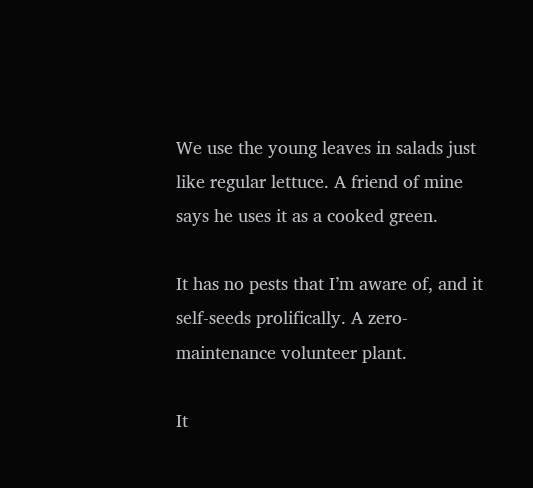We use the young leaves in salads just like regular lettuce. A friend of mine says he uses it as a cooked green.

It has no pests that I’m aware of, and it self-seeds prolifically. A zero-maintenance volunteer plant.

It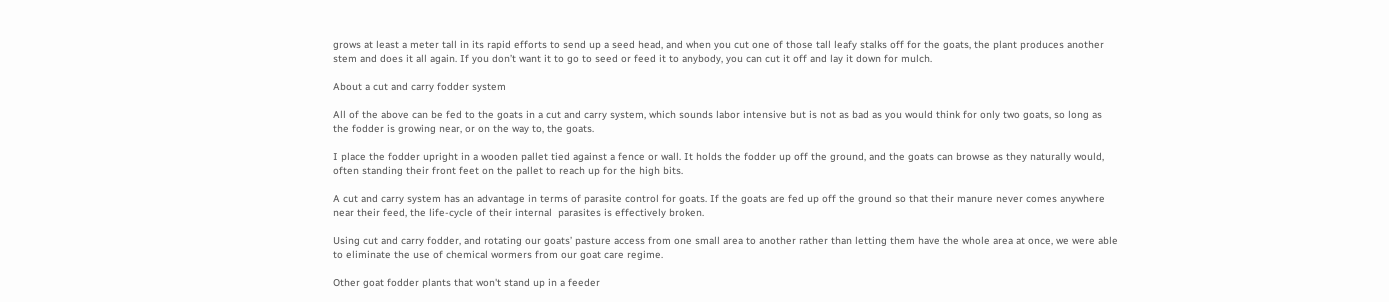grows at least a meter tall in its rapid efforts to send up a seed head, and when you cut one of those tall leafy stalks off for the goats, the plant produces another stem and does it all again. If you don’t want it to go to seed or feed it to anybody, you can cut it off and lay it down for mulch.

About a cut and carry fodder system

All of the above can be fed to the goats in a cut and carry system, which sounds labor intensive but is not as bad as you would think for only two goats, so long as the fodder is growing near, or on the way to, the goats.

I place the fodder upright in a wooden pallet tied against a fence or wall. It holds the fodder up off the ground, and the goats can browse as they naturally would, often standing their front feet on the pallet to reach up for the high bits.

A cut and carry system has an advantage in terms of parasite control for goats. If the goats are fed up off the ground so that their manure never comes anywhere near their feed, the life-cycle of their internal  parasites is effectively broken.

Using cut and carry fodder, and rotating our goats’ pasture access from one small area to another rather than letting them have the whole area at once, we were able to eliminate the use of chemical wormers from our goat care regime.

Other goat fodder plants that won't stand up in a feeder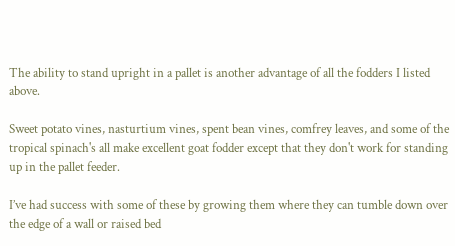The ability to stand upright in a pallet is another advantage of all the fodders I listed above.

Sweet potato vines, nasturtium vines, spent bean vines, comfrey leaves, and some of the tropical spinach's all make excellent goat fodder except that they don't work for standing up in the pallet feeder.

I’ve had success with some of these by growing them where they can tumble down over the edge of a wall or raised bed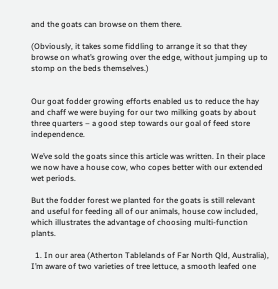and the goats can browse on them there.

(Obviously, it takes some fiddling to arrange it so that they browse on what’s growing over the edge, without jumping up to stomp on the beds themselves.)


Our goat fodder growing efforts enabled us to reduce the hay and chaff we were buying for our two milking goats by about three quarters – a good step towards our goal of feed store independence.

We’ve sold the goats since this article was written. In their place we now have a house cow, who copes better with our extended wet periods.

But the fodder forest we planted for the goats is still relevant and useful for feeding all of our animals, house cow included, which illustrates the advantage of choosing multi-function plants.

  1. In our area (Atherton Tablelands of Far North Qld, Australia), I’m aware of two varieties of tree lettuce, a smooth leafed one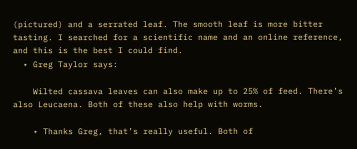(pictured) and a serrated leaf. The smooth leaf is more bitter tasting. I searched for a scientific name and an online reference, and this is the best I could find.
  • Greg Taylor says:

    Wilted cassava leaves can also make up to 25% of feed. There’s also Leucaena. Both of these also help with worms.

    • Thanks Greg, that’s really useful. Both of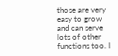those are very easy to grow and can serve lots of other functions too. I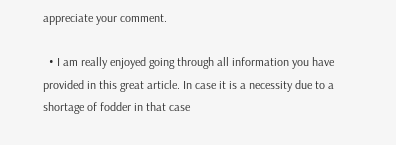appreciate your comment.

  • I am really enjoyed going through all information you have provided in this great article. In case it is a necessity due to a shortage of fodder in that case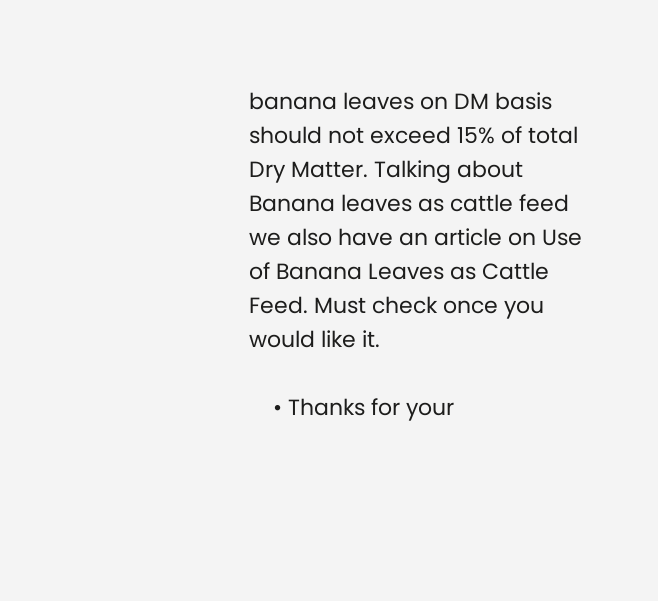banana leaves on DM basis should not exceed 15% of total Dry Matter. Talking about Banana leaves as cattle feed we also have an article on Use of Banana Leaves as Cattle Feed. Must check once you would like it.

    • Thanks for your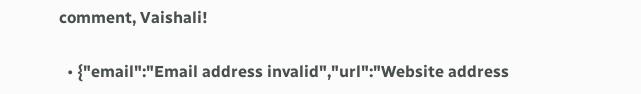comment, Vaishali!

  • {"email":"Email address invalid","url":"Website address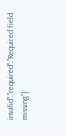invalid","required":"Required field missing"}